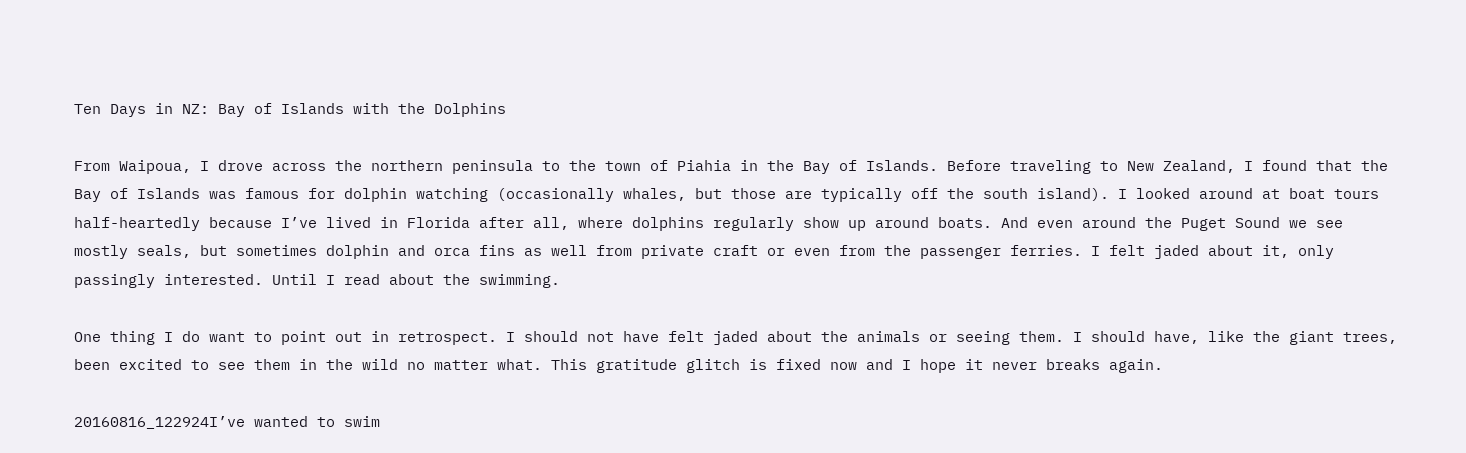Ten Days in NZ: Bay of Islands with the Dolphins

From Waipoua, I drove across the northern peninsula to the town of Piahia in the Bay of Islands. Before traveling to New Zealand, I found that the Bay of Islands was famous for dolphin watching (occasionally whales, but those are typically off the south island). I looked around at boat tours half-heartedly because I’ve lived in Florida after all, where dolphins regularly show up around boats. And even around the Puget Sound we see mostly seals, but sometimes dolphin and orca fins as well from private craft or even from the passenger ferries. I felt jaded about it, only passingly interested. Until I read about the swimming.

One thing I do want to point out in retrospect. I should not have felt jaded about the animals or seeing them. I should have, like the giant trees, been excited to see them in the wild no matter what. This gratitude glitch is fixed now and I hope it never breaks again.

20160816_122924I’ve wanted to swim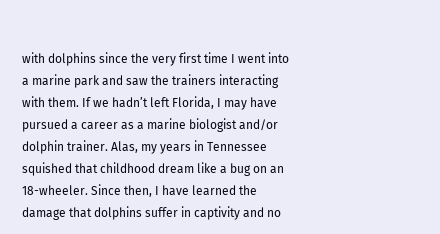with dolphins since the very first time I went into a marine park and saw the trainers interacting with them. If we hadn’t left Florida, I may have pursued a career as a marine biologist and/or dolphin trainer. Alas, my years in Tennessee squished that childhood dream like a bug on an 18-wheeler. Since then, I have learned the damage that dolphins suffer in captivity and no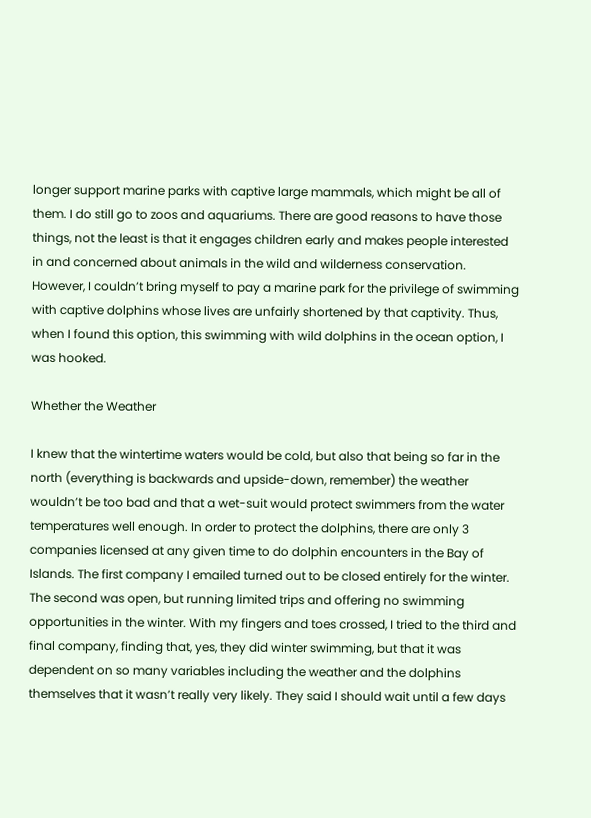longer support marine parks with captive large mammals, which might be all of them. I do still go to zoos and aquariums. There are good reasons to have those things, not the least is that it engages children early and makes people interested in and concerned about animals in the wild and wilderness conservation. However, I couldn’t bring myself to pay a marine park for the privilege of swimming with captive dolphins whose lives are unfairly shortened by that captivity. Thus, when I found this option, this swimming with wild dolphins in the ocean option, I was hooked.

Whether the Weather

I knew that the wintertime waters would be cold, but also that being so far in the north (everything is backwards and upside-down, remember) the weather wouldn’t be too bad and that a wet-suit would protect swimmers from the water temperatures well enough. In order to protect the dolphins, there are only 3 companies licensed at any given time to do dolphin encounters in the Bay of Islands. The first company I emailed turned out to be closed entirely for the winter. The second was open, but running limited trips and offering no swimming opportunities in the winter. With my fingers and toes crossed, I tried to the third and final company, finding that, yes, they did winter swimming, but that it was dependent on so many variables including the weather and the dolphins themselves that it wasn’t really very likely. They said I should wait until a few days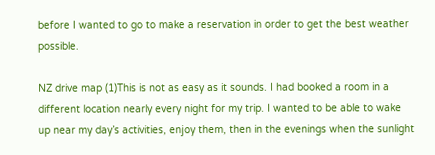before I wanted to go to make a reservation in order to get the best weather possible.

NZ drive map (1)This is not as easy as it sounds. I had booked a room in a different location nearly every night for my trip. I wanted to be able to wake up near my day’s activities, enjoy them, then in the evenings when the sunlight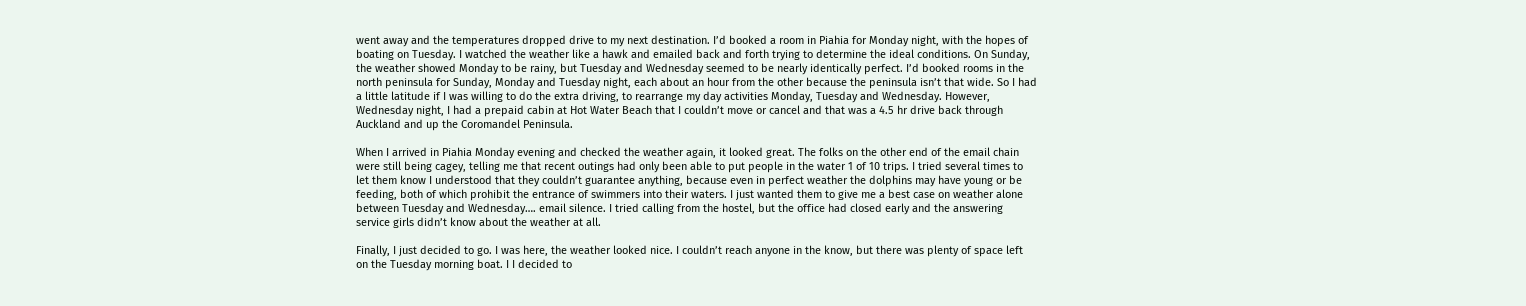went away and the temperatures dropped drive to my next destination. I’d booked a room in Piahia for Monday night, with the hopes of boating on Tuesday. I watched the weather like a hawk and emailed back and forth trying to determine the ideal conditions. On Sunday, the weather showed Monday to be rainy, but Tuesday and Wednesday seemed to be nearly identically perfect. I’d booked rooms in the north peninsula for Sunday, Monday and Tuesday night, each about an hour from the other because the peninsula isn’t that wide. So I had a little latitude if I was willing to do the extra driving, to rearrange my day activities Monday, Tuesday and Wednesday. However, Wednesday night, I had a prepaid cabin at Hot Water Beach that I couldn’t move or cancel and that was a 4.5 hr drive back through Auckland and up the Coromandel Peninsula.

When I arrived in Piahia Monday evening and checked the weather again, it looked great. The folks on the other end of the email chain were still being cagey, telling me that recent outings had only been able to put people in the water 1 of 10 trips. I tried several times to let them know I understood that they couldn’t guarantee anything, because even in perfect weather the dolphins may have young or be feeding, both of which prohibit the entrance of swimmers into their waters. I just wanted them to give me a best case on weather alone between Tuesday and Wednesday…. email silence. I tried calling from the hostel, but the office had closed early and the answering service girls didn’t know about the weather at all.

Finally, I just decided to go. I was here, the weather looked nice. I couldn’t reach anyone in the know, but there was plenty of space left on the Tuesday morning boat. I I decided to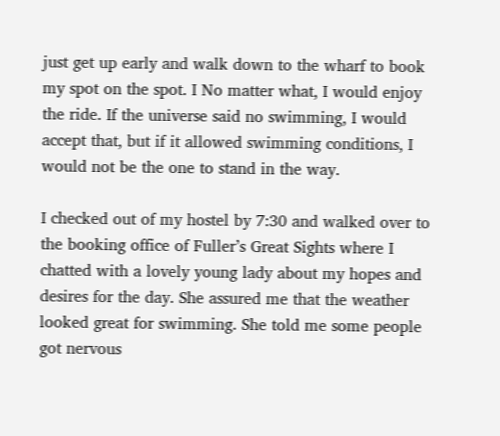just get up early and walk down to the wharf to book my spot on the spot. I No matter what, I would enjoy the ride. If the universe said no swimming, I would accept that, but if it allowed swimming conditions, I would not be the one to stand in the way.

I checked out of my hostel by 7:30 and walked over to the booking office of Fuller’s Great Sights where I chatted with a lovely young lady about my hopes and desires for the day. She assured me that the weather looked great for swimming. She told me some people got nervous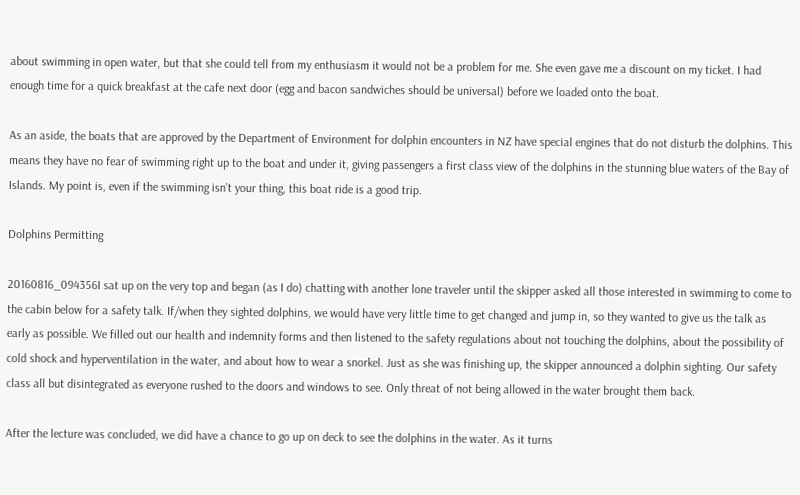about swimming in open water, but that she could tell from my enthusiasm it would not be a problem for me. She even gave me a discount on my ticket. I had enough time for a quick breakfast at the cafe next door (egg and bacon sandwiches should be universal) before we loaded onto the boat.

As an aside, the boats that are approved by the Department of Environment for dolphin encounters in NZ have special engines that do not disturb the dolphins. This means they have no fear of swimming right up to the boat and under it, giving passengers a first class view of the dolphins in the stunning blue waters of the Bay of Islands. My point is, even if the swimming isn’t your thing, this boat ride is a good trip.

Dolphins Permitting

20160816_094356I sat up on the very top and began (as I do) chatting with another lone traveler until the skipper asked all those interested in swimming to come to the cabin below for a safety talk. If/when they sighted dolphins, we would have very little time to get changed and jump in, so they wanted to give us the talk as early as possible. We filled out our health and indemnity forms and then listened to the safety regulations about not touching the dolphins, about the possibility of cold shock and hyperventilation in the water, and about how to wear a snorkel. Just as she was finishing up, the skipper announced a dolphin sighting. Our safety class all but disintegrated as everyone rushed to the doors and windows to see. Only threat of not being allowed in the water brought them back.

After the lecture was concluded, we did have a chance to go up on deck to see the dolphins in the water. As it turns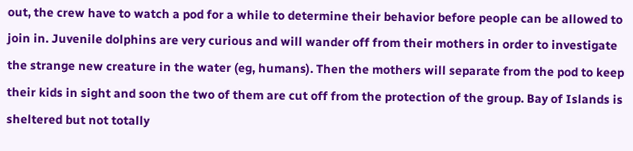out, the crew have to watch a pod for a while to determine their behavior before people can be allowed to join in. Juvenile dolphins are very curious and will wander off from their mothers in order to investigate the strange new creature in the water (eg, humans). Then the mothers will separate from the pod to keep their kids in sight and soon the two of them are cut off from the protection of the group. Bay of Islands is sheltered but not totally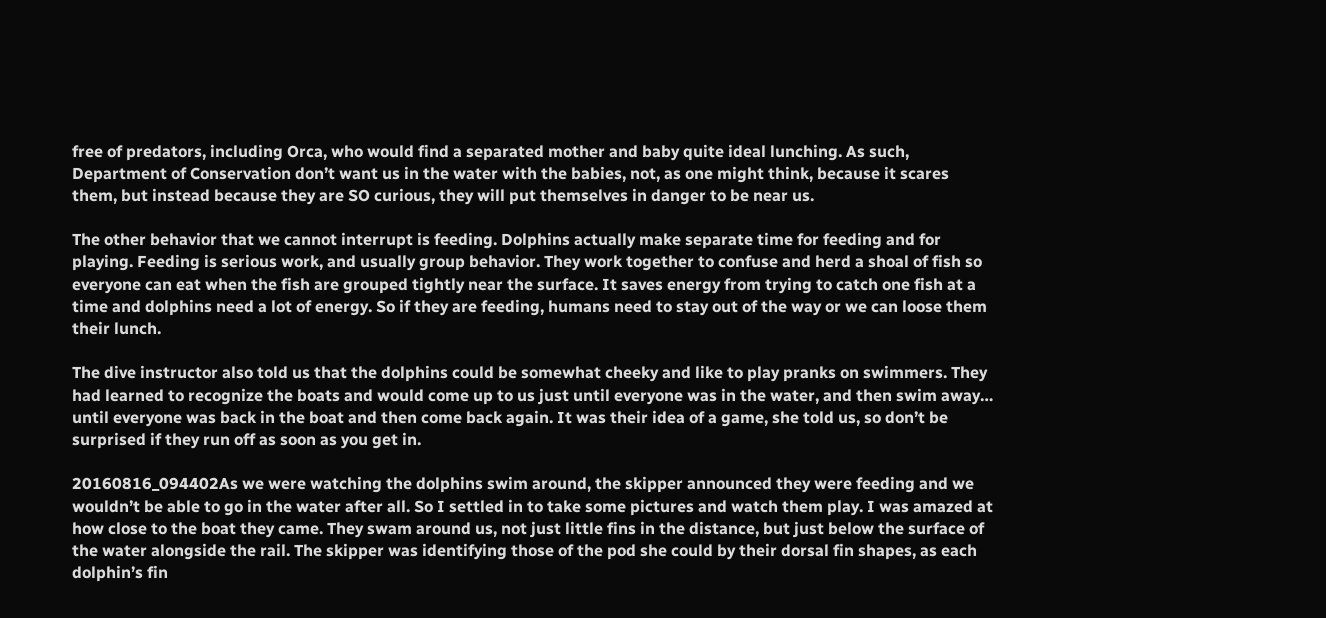free of predators, including Orca, who would find a separated mother and baby quite ideal lunching. As such, Department of Conservation don’t want us in the water with the babies, not, as one might think, because it scares them, but instead because they are SO curious, they will put themselves in danger to be near us.

The other behavior that we cannot interrupt is feeding. Dolphins actually make separate time for feeding and for playing. Feeding is serious work, and usually group behavior. They work together to confuse and herd a shoal of fish so everyone can eat when the fish are grouped tightly near the surface. It saves energy from trying to catch one fish at a time and dolphins need a lot of energy. So if they are feeding, humans need to stay out of the way or we can loose them their lunch.

The dive instructor also told us that the dolphins could be somewhat cheeky and like to play pranks on swimmers. They had learned to recognize the boats and would come up to us just until everyone was in the water, and then swim away… until everyone was back in the boat and then come back again. It was their idea of a game, she told us, so don’t be surprised if they run off as soon as you get in.

20160816_094402As we were watching the dolphins swim around, the skipper announced they were feeding and we wouldn’t be able to go in the water after all. So I settled in to take some pictures and watch them play. I was amazed at how close to the boat they came. They swam around us, not just little fins in the distance, but just below the surface of the water alongside the rail. The skipper was identifying those of the pod she could by their dorsal fin shapes, as each dolphin’s fin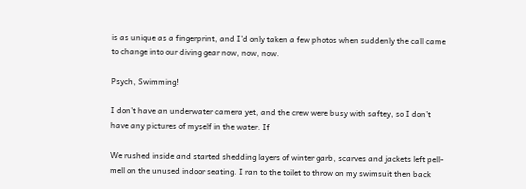is as unique as a fingerprint, and I’d only taken a few photos when suddenly the call came to change into our diving gear now, now, now.

Psych, Swimming!

I don’t have an underwater camera yet, and the crew were busy with saftey, so I don’t have any pictures of myself in the water. If

We rushed inside and started shedding layers of winter garb, scarves and jackets left pell-mell on the unused indoor seating. I ran to the toilet to throw on my swimsuit then back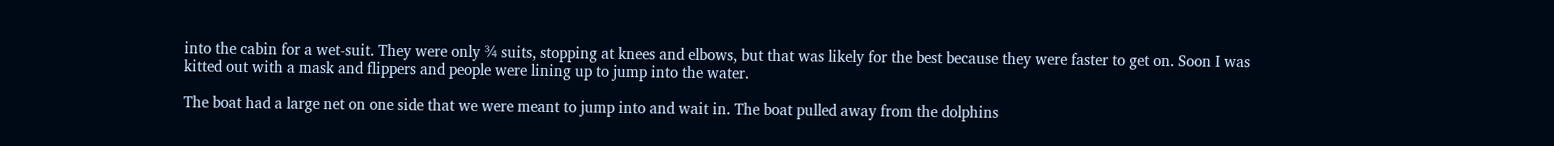into the cabin for a wet-suit. They were only ¾ suits, stopping at knees and elbows, but that was likely for the best because they were faster to get on. Soon I was kitted out with a mask and flippers and people were lining up to jump into the water.

The boat had a large net on one side that we were meant to jump into and wait in. The boat pulled away from the dolphins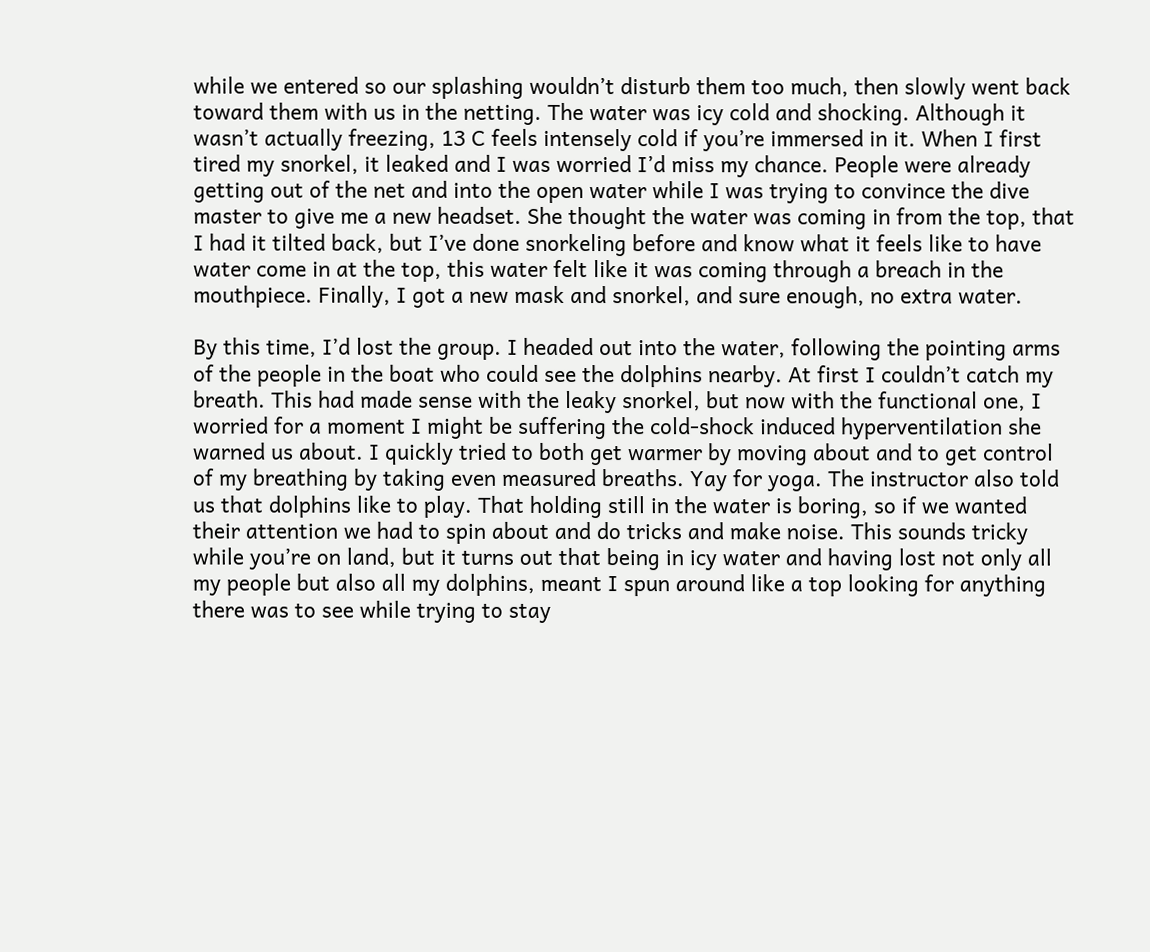while we entered so our splashing wouldn’t disturb them too much, then slowly went back toward them with us in the netting. The water was icy cold and shocking. Although it wasn’t actually freezing, 13 C feels intensely cold if you’re immersed in it. When I first tired my snorkel, it leaked and I was worried I’d miss my chance. People were already getting out of the net and into the open water while I was trying to convince the dive master to give me a new headset. She thought the water was coming in from the top, that I had it tilted back, but I’ve done snorkeling before and know what it feels like to have water come in at the top, this water felt like it was coming through a breach in the mouthpiece. Finally, I got a new mask and snorkel, and sure enough, no extra water.

By this time, I’d lost the group. I headed out into the water, following the pointing arms of the people in the boat who could see the dolphins nearby. At first I couldn’t catch my breath. This had made sense with the leaky snorkel, but now with the functional one, I worried for a moment I might be suffering the cold-shock induced hyperventilation she warned us about. I quickly tried to both get warmer by moving about and to get control of my breathing by taking even measured breaths. Yay for yoga. The instructor also told us that dolphins like to play. That holding still in the water is boring, so if we wanted their attention we had to spin about and do tricks and make noise. This sounds tricky while you’re on land, but it turns out that being in icy water and having lost not only all my people but also all my dolphins, meant I spun around like a top looking for anything there was to see while trying to stay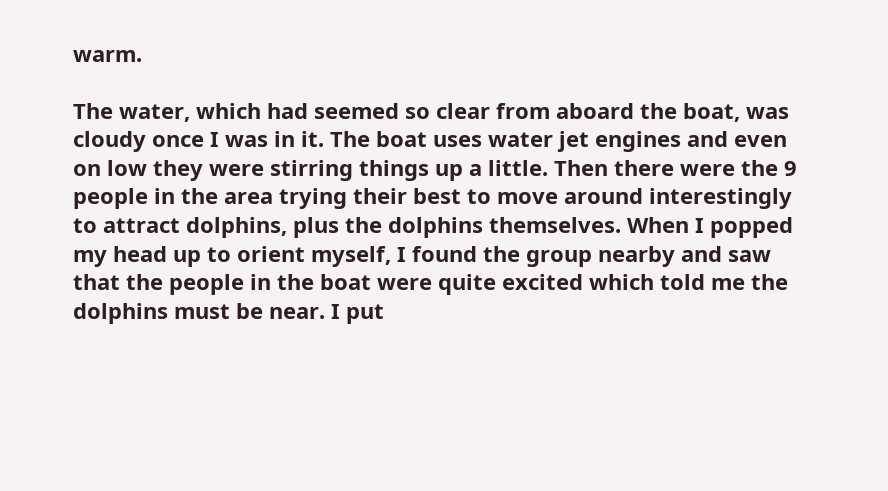warm.

The water, which had seemed so clear from aboard the boat, was cloudy once I was in it. The boat uses water jet engines and even on low they were stirring things up a little. Then there were the 9 people in the area trying their best to move around interestingly to attract dolphins, plus the dolphins themselves. When I popped my head up to orient myself, I found the group nearby and saw that the people in the boat were quite excited which told me the dolphins must be near. I put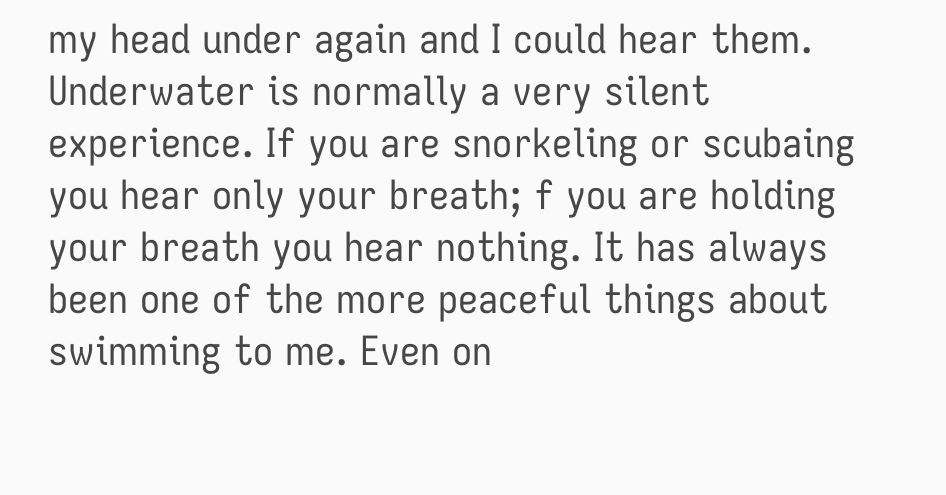my head under again and I could hear them. Underwater is normally a very silent experience. If you are snorkeling or scubaing you hear only your breath; f you are holding your breath you hear nothing. It has always been one of the more peaceful things about swimming to me. Even on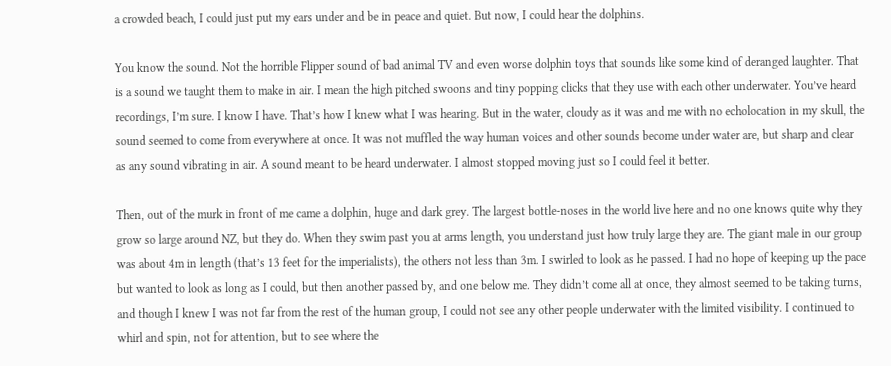a crowded beach, I could just put my ears under and be in peace and quiet. But now, I could hear the dolphins.

You know the sound. Not the horrible Flipper sound of bad animal TV and even worse dolphin toys that sounds like some kind of deranged laughter. That is a sound we taught them to make in air. I mean the high pitched swoons and tiny popping clicks that they use with each other underwater. You’ve heard recordings, I’m sure. I know I have. That’s how I knew what I was hearing. But in the water, cloudy as it was and me with no echolocation in my skull, the sound seemed to come from everywhere at once. It was not muffled the way human voices and other sounds become under water are, but sharp and clear as any sound vibrating in air. A sound meant to be heard underwater. I almost stopped moving just so I could feel it better.

Then, out of the murk in front of me came a dolphin, huge and dark grey. The largest bottle-noses in the world live here and no one knows quite why they grow so large around NZ, but they do. When they swim past you at arms length, you understand just how truly large they are. The giant male in our group was about 4m in length (that’s 13 feet for the imperialists), the others not less than 3m. I swirled to look as he passed. I had no hope of keeping up the pace but wanted to look as long as I could, but then another passed by, and one below me. They didn’t come all at once, they almost seemed to be taking turns, and though I knew I was not far from the rest of the human group, I could not see any other people underwater with the limited visibility. I continued to whirl and spin, not for attention, but to see where the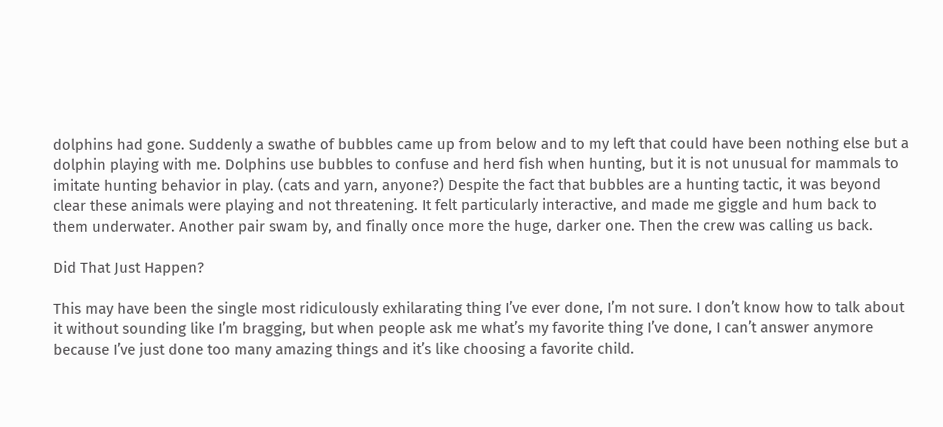dolphins had gone. Suddenly a swathe of bubbles came up from below and to my left that could have been nothing else but a dolphin playing with me. Dolphins use bubbles to confuse and herd fish when hunting, but it is not unusual for mammals to imitate hunting behavior in play. (cats and yarn, anyone?) Despite the fact that bubbles are a hunting tactic, it was beyond clear these animals were playing and not threatening. It felt particularly interactive, and made me giggle and hum back to them underwater. Another pair swam by, and finally once more the huge, darker one. Then the crew was calling us back.

Did That Just Happen?

This may have been the single most ridiculously exhilarating thing I’ve ever done, I’m not sure. I don’t know how to talk about it without sounding like I’m bragging, but when people ask me what’s my favorite thing I’ve done, I can’t answer anymore because I’ve just done too many amazing things and it’s like choosing a favorite child.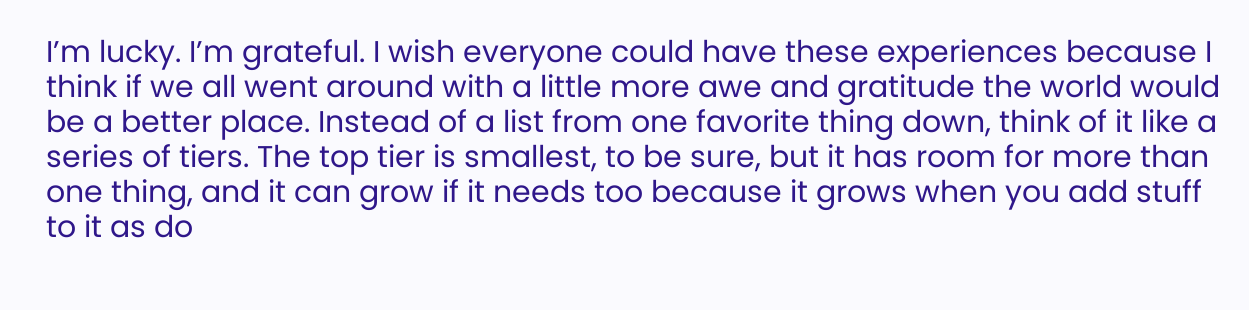I’m lucky. I’m grateful. I wish everyone could have these experiences because I think if we all went around with a little more awe and gratitude the world would be a better place. Instead of a list from one favorite thing down, think of it like a series of tiers. The top tier is smallest, to be sure, but it has room for more than one thing, and it can grow if it needs too because it grows when you add stuff to it as do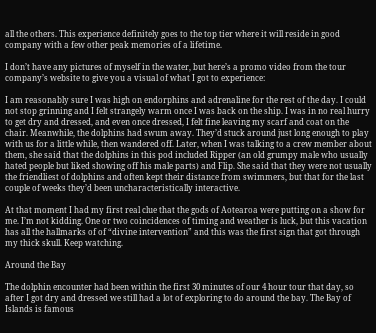all the others. This experience definitely goes to the top tier where it will reside in good company with a few other peak memories of a lifetime.

I don’t have any pictures of myself in the water, but here’s a promo video from the tour company’s website to give you a visual of what I got to experience:

I am reasonably sure I was high on endorphins and adrenaline for the rest of the day. I could not stop grinning and I felt strangely warm once I was back on the ship. I was in no real hurry to get dry and dressed, and even once dressed, I felt fine leaving my scarf and coat on the chair. Meanwhile, the dolphins had swum away. They’d stuck around just long enough to play with us for a little while, then wandered off. Later, when I was talking to a crew member about them, she said that the dolphins in this pod included Ripper (an old grumpy male who usually hated people but liked showing off his male parts) and Flip. She said that they were not usually the friendliest of dolphins and often kept their distance from swimmers, but that for the last couple of weeks they’d been uncharacteristically interactive.

At that moment I had my first real clue that the gods of Aotearoa were putting on a show for me. I’m not kidding. One or two coincidences of timing and weather is luck, but this vacation has all the hallmarks of of “divine intervention” and this was the first sign that got through my thick skull. Keep watching.

Around the Bay

The dolphin encounter had been within the first 30 minutes of our 4 hour tour that day, so after I got dry and dressed we still had a lot of exploring to do around the bay. The Bay of Islands is famous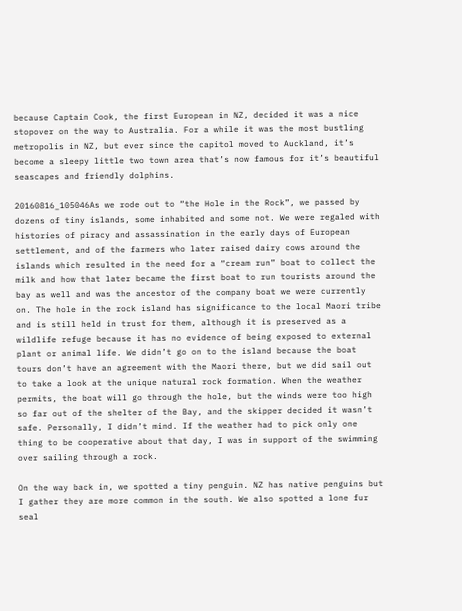because Captain Cook, the first European in NZ, decided it was a nice stopover on the way to Australia. For a while it was the most bustling metropolis in NZ, but ever since the capitol moved to Auckland, it’s become a sleepy little two town area that’s now famous for it’s beautiful seascapes and friendly dolphins.

20160816_105046As we rode out to “the Hole in the Rock”, we passed by dozens of tiny islands, some inhabited and some not. We were regaled with histories of piracy and assassination in the early days of European settlement, and of the farmers who later raised dairy cows around the islands which resulted in the need for a “cream run” boat to collect the milk and how that later became the first boat to run tourists around the bay as well and was the ancestor of the company boat we were currently on. The hole in the rock island has significance to the local Maori tribe and is still held in trust for them, although it is preserved as a wildlife refuge because it has no evidence of being exposed to external plant or animal life. We didn’t go on to the island because the boat tours don’t have an agreement with the Maori there, but we did sail out to take a look at the unique natural rock formation. When the weather permits, the boat will go through the hole, but the winds were too high so far out of the shelter of the Bay, and the skipper decided it wasn’t safe. Personally, I didn’t mind. If the weather had to pick only one thing to be cooperative about that day, I was in support of the swimming over sailing through a rock.

On the way back in, we spotted a tiny penguin. NZ has native penguins but I gather they are more common in the south. We also spotted a lone fur seal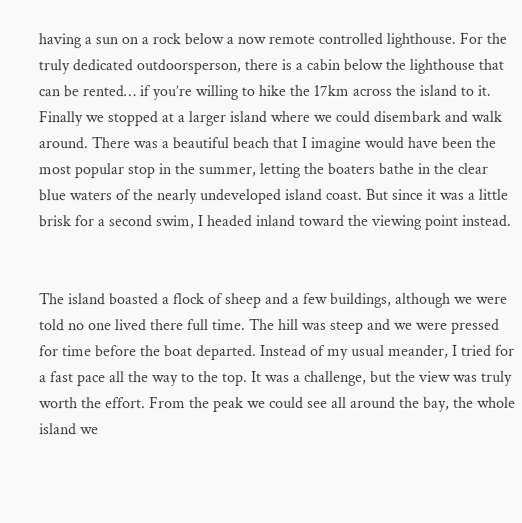having a sun on a rock below a now remote controlled lighthouse. For the truly dedicated outdoorsperson, there is a cabin below the lighthouse that can be rented… if you’re willing to hike the 17km across the island to it. Finally we stopped at a larger island where we could disembark and walk around. There was a beautiful beach that I imagine would have been the most popular stop in the summer, letting the boaters bathe in the clear blue waters of the nearly undeveloped island coast. But since it was a little brisk for a second swim, I headed inland toward the viewing point instead.


The island boasted a flock of sheep and a few buildings, although we were told no one lived there full time. The hill was steep and we were pressed for time before the boat departed. Instead of my usual meander, I tried for a fast pace all the way to the top. It was a challenge, but the view was truly worth the effort. From the peak we could see all around the bay, the whole island we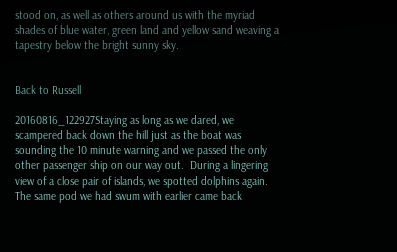stood on, as well as others around us with the myriad shades of blue water, green land and yellow sand weaving a tapestry below the bright sunny sky.


Back to Russell

20160816_122927Staying as long as we dared, we scampered back down the hill just as the boat was sounding the 10 minute warning and we passed the only other passenger ship on our way out.  During a lingering view of a close pair of islands, we spotted dolphins again. The same pod we had swum with earlier came back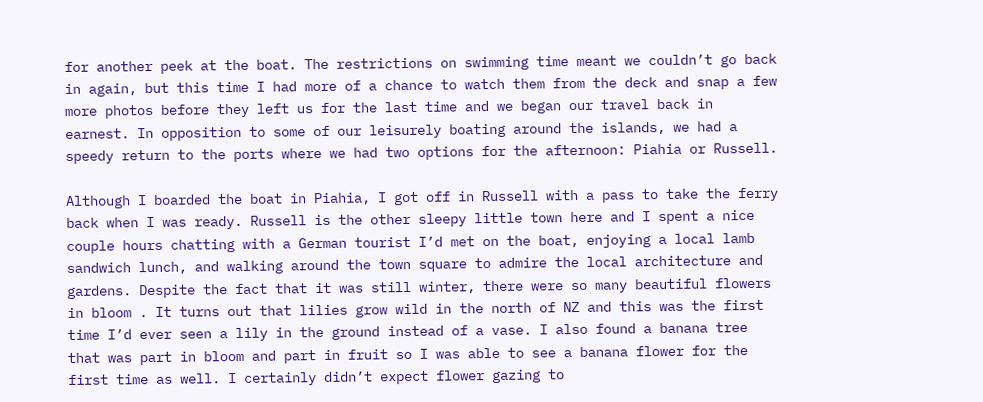for another peek at the boat. The restrictions on swimming time meant we couldn’t go back in again, but this time I had more of a chance to watch them from the deck and snap a few more photos before they left us for the last time and we began our travel back in earnest. In opposition to some of our leisurely boating around the islands, we had a speedy return to the ports where we had two options for the afternoon: Piahia or Russell.

Although I boarded the boat in Piahia, I got off in Russell with a pass to take the ferry back when I was ready. Russell is the other sleepy little town here and I spent a nice couple hours chatting with a German tourist I’d met on the boat, enjoying a local lamb sandwich lunch, and walking around the town square to admire the local architecture and gardens. Despite the fact that it was still winter, there were so many beautiful flowers in bloom . It turns out that lilies grow wild in the north of NZ and this was the first time I’d ever seen a lily in the ground instead of a vase. I also found a banana tree that was part in bloom and part in fruit so I was able to see a banana flower for the first time as well. I certainly didn’t expect flower gazing to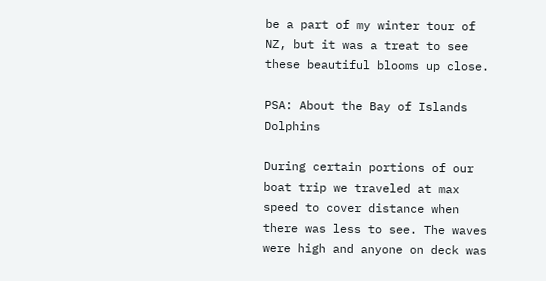be a part of my winter tour of NZ, but it was a treat to see these beautiful blooms up close.

PSA: About the Bay of Islands Dolphins

During certain portions of our boat trip we traveled at max speed to cover distance when there was less to see. The waves were high and anyone on deck was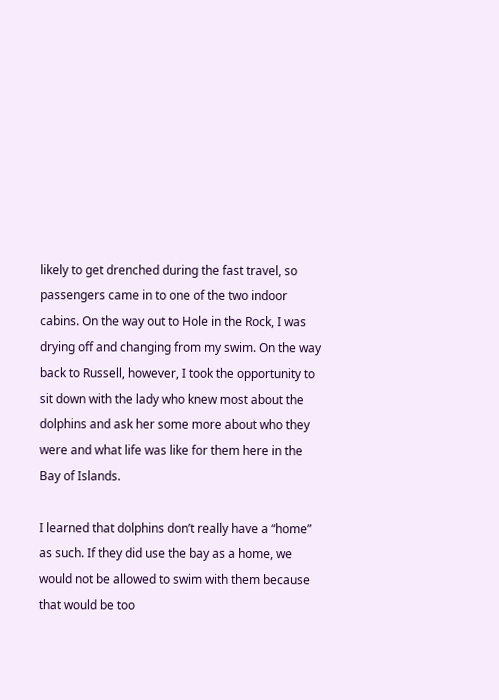likely to get drenched during the fast travel, so passengers came in to one of the two indoor cabins. On the way out to Hole in the Rock, I was drying off and changing from my swim. On the way back to Russell, however, I took the opportunity to sit down with the lady who knew most about the dolphins and ask her some more about who they were and what life was like for them here in the Bay of Islands.

I learned that dolphins don’t really have a “home” as such. If they did use the bay as a home, we would not be allowed to swim with them because that would be too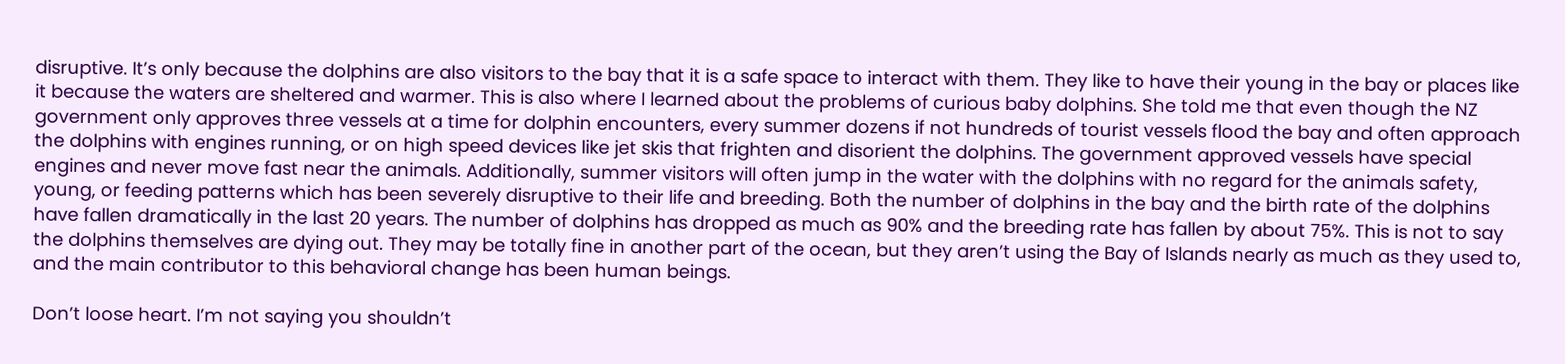disruptive. It’s only because the dolphins are also visitors to the bay that it is a safe space to interact with them. They like to have their young in the bay or places like it because the waters are sheltered and warmer. This is also where I learned about the problems of curious baby dolphins. She told me that even though the NZ government only approves three vessels at a time for dolphin encounters, every summer dozens if not hundreds of tourist vessels flood the bay and often approach the dolphins with engines running, or on high speed devices like jet skis that frighten and disorient the dolphins. The government approved vessels have special engines and never move fast near the animals. Additionally, summer visitors will often jump in the water with the dolphins with no regard for the animals safety, young, or feeding patterns which has been severely disruptive to their life and breeding. Both the number of dolphins in the bay and the birth rate of the dolphins have fallen dramatically in the last 20 years. The number of dolphins has dropped as much as 90% and the breeding rate has fallen by about 75%. This is not to say the dolphins themselves are dying out. They may be totally fine in another part of the ocean, but they aren’t using the Bay of Islands nearly as much as they used to, and the main contributor to this behavioral change has been human beings.

Don’t loose heart. I’m not saying you shouldn’t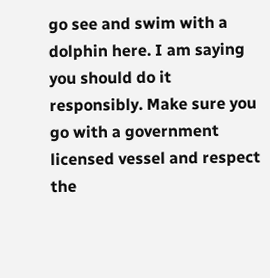go see and swim with a dolphin here. I am saying you should do it responsibly. Make sure you go with a government licensed vessel and respect the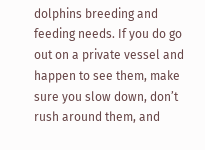dolphins breeding and feeding needs. If you do go out on a private vessel and happen to see them, make sure you slow down, don’t rush around them, and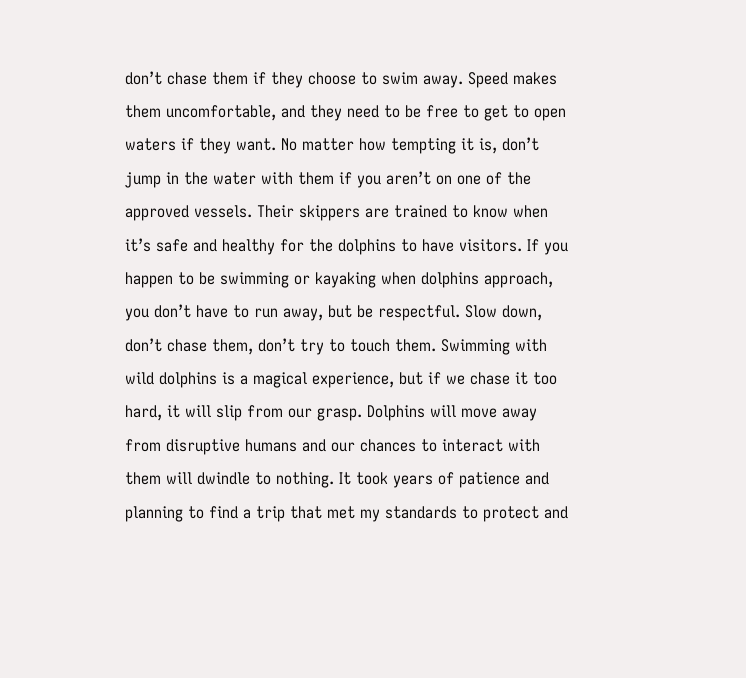don’t chase them if they choose to swim away. Speed makes them uncomfortable, and they need to be free to get to open waters if they want. No matter how tempting it is, don’t jump in the water with them if you aren’t on one of the approved vessels. Their skippers are trained to know when it’s safe and healthy for the dolphins to have visitors. If you happen to be swimming or kayaking when dolphins approach, you don’t have to run away, but be respectful. Slow down, don’t chase them, don’t try to touch them. Swimming with wild dolphins is a magical experience, but if we chase it too hard, it will slip from our grasp. Dolphins will move away from disruptive humans and our chances to interact with them will dwindle to nothing. It took years of patience and planning to find a trip that met my standards to protect and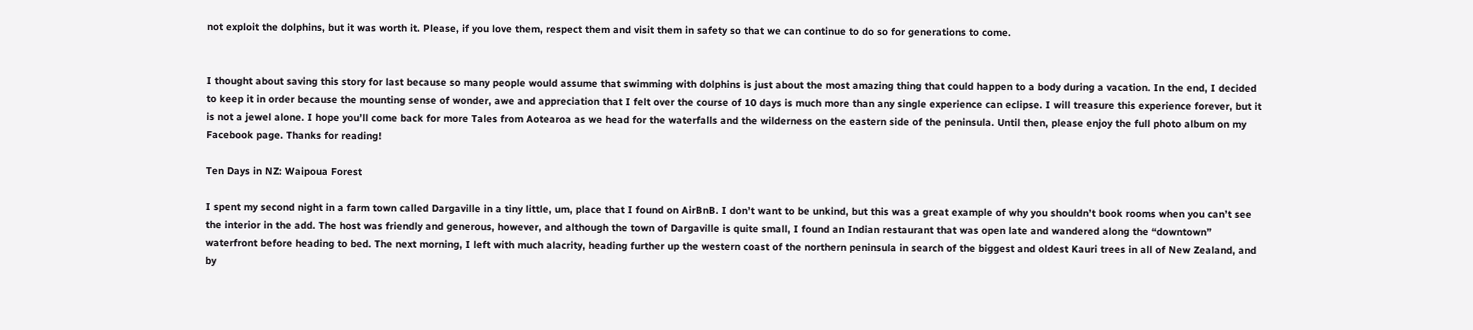not exploit the dolphins, but it was worth it. Please, if you love them, respect them and visit them in safety so that we can continue to do so for generations to come.


I thought about saving this story for last because so many people would assume that swimming with dolphins is just about the most amazing thing that could happen to a body during a vacation. In the end, I decided to keep it in order because the mounting sense of wonder, awe and appreciation that I felt over the course of 10 days is much more than any single experience can eclipse. I will treasure this experience forever, but it is not a jewel alone. I hope you’ll come back for more Tales from Aotearoa as we head for the waterfalls and the wilderness on the eastern side of the peninsula. Until then, please enjoy the full photo album on my Facebook page. Thanks for reading!

Ten Days in NZ: Waipoua Forest

I spent my second night in a farm town called Dargaville in a tiny little, um, place that I found on AirBnB. I don’t want to be unkind, but this was a great example of why you shouldn’t book rooms when you can’t see the interior in the add. The host was friendly and generous, however, and although the town of Dargaville is quite small, I found an Indian restaurant that was open late and wandered along the “downtown” waterfront before heading to bed. The next morning, I left with much alacrity, heading further up the western coast of the northern peninsula in search of the biggest and oldest Kauri trees in all of New Zealand, and by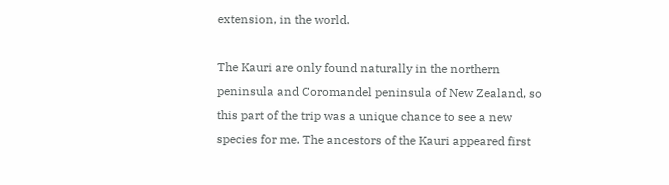extension, in the world.

The Kauri are only found naturally in the northern peninsula and Coromandel peninsula of New Zealand, so this part of the trip was a unique chance to see a new species for me. The ancestors of the Kauri appeared first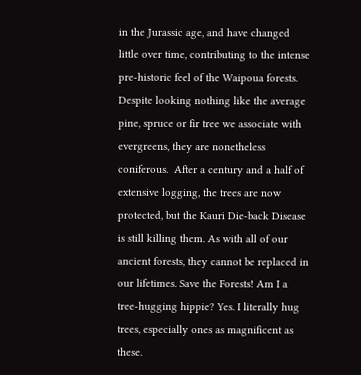in the Jurassic age, and have changed little over time, contributing to the intense pre-historic feel of the Waipoua forests. Despite looking nothing like the average pine, spruce or fir tree we associate with evergreens, they are nonetheless coniferous.  After a century and a half of extensive logging, the trees are now protected, but the Kauri Die-back Disease is still killing them. As with all of our ancient forests, they cannot be replaced in our lifetimes. Save the Forests! Am I a tree-hugging hippie? Yes. I literally hug trees, especially ones as magnificent as these.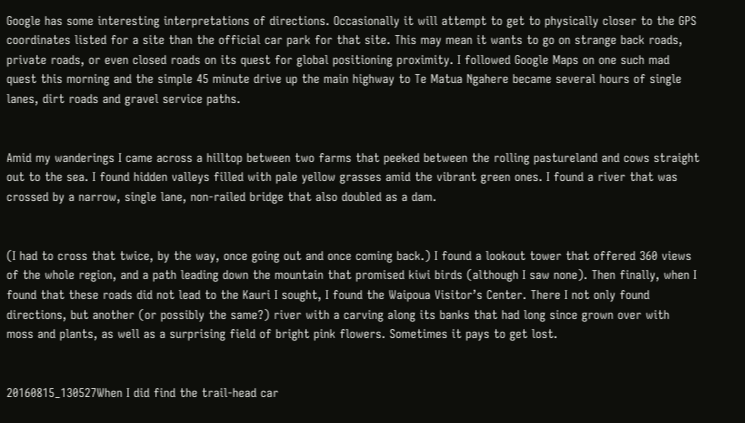Google has some interesting interpretations of directions. Occasionally it will attempt to get to physically closer to the GPS coordinates listed for a site than the official car park for that site. This may mean it wants to go on strange back roads, private roads, or even closed roads on its quest for global positioning proximity. I followed Google Maps on one such mad quest this morning and the simple 45 minute drive up the main highway to Te Matua Ngahere became several hours of single lanes, dirt roads and gravel service paths.


Amid my wanderings I came across a hilltop between two farms that peeked between the rolling pastureland and cows straight out to the sea. I found hidden valleys filled with pale yellow grasses amid the vibrant green ones. I found a river that was crossed by a narrow, single lane, non-railed bridge that also doubled as a dam.


(I had to cross that twice, by the way, once going out and once coming back.) I found a lookout tower that offered 360 views of the whole region, and a path leading down the mountain that promised kiwi birds (although I saw none). Then finally, when I found that these roads did not lead to the Kauri I sought, I found the Waipoua Visitor’s Center. There I not only found directions, but another (or possibly the same?) river with a carving along its banks that had long since grown over with moss and plants, as well as a surprising field of bright pink flowers. Sometimes it pays to get lost.


20160815_130527When I did find the trail-head car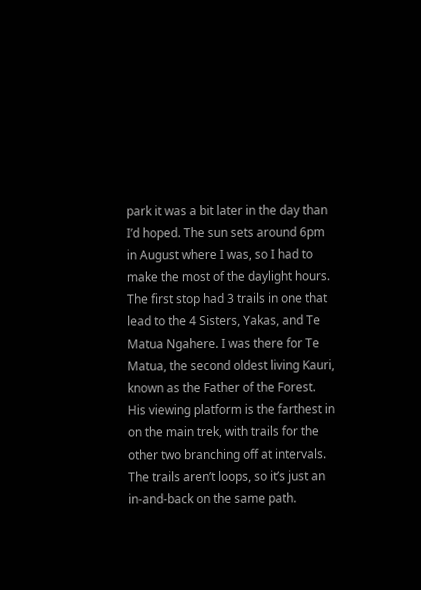park it was a bit later in the day than I’d hoped. The sun sets around 6pm in August where I was, so I had to make the most of the daylight hours. The first stop had 3 trails in one that lead to the 4 Sisters, Yakas, and Te Matua Ngahere. I was there for Te Matua, the second oldest living Kauri, known as the Father of the Forest. His viewing platform is the farthest in on the main trek, with trails for the other two branching off at intervals. The trails aren’t loops, so it’s just an in-and-back on the same path.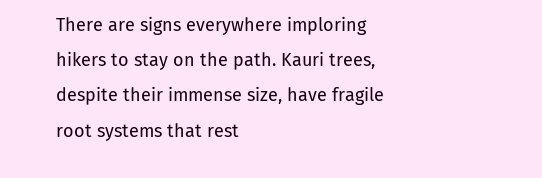There are signs everywhere imploring hikers to stay on the path. Kauri trees, despite their immense size, have fragile root systems that rest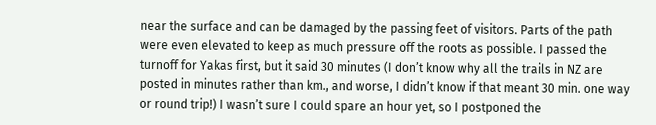near the surface and can be damaged by the passing feet of visitors. Parts of the path were even elevated to keep as much pressure off the roots as possible. I passed the turnoff for Yakas first, but it said 30 minutes (I don’t know why all the trails in NZ are posted in minutes rather than km., and worse, I didn’t know if that meant 30 min. one way or round trip!) I wasn’t sure I could spare an hour yet, so I postponed the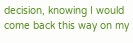decision, knowing I would come back this way on my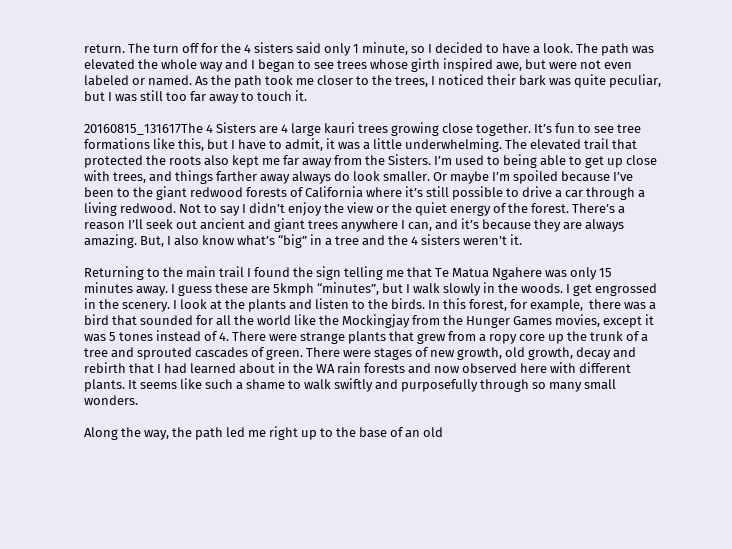return. The turn off for the 4 sisters said only 1 minute, so I decided to have a look. The path was elevated the whole way and I began to see trees whose girth inspired awe, but were not even labeled or named. As the path took me closer to the trees, I noticed their bark was quite peculiar, but I was still too far away to touch it.

20160815_131617The 4 Sisters are 4 large kauri trees growing close together. It’s fun to see tree formations like this, but I have to admit, it was a little underwhelming. The elevated trail that protected the roots also kept me far away from the Sisters. I’m used to being able to get up close with trees, and things farther away always do look smaller. Or maybe I’m spoiled because I’ve been to the giant redwood forests of California where it’s still possible to drive a car through a living redwood. Not to say I didn’t enjoy the view or the quiet energy of the forest. There’s a reason I’ll seek out ancient and giant trees anywhere I can, and it’s because they are always amazing. But, I also know what’s “big” in a tree and the 4 sisters weren’t it.

Returning to the main trail I found the sign telling me that Te Matua Ngahere was only 15 minutes away. I guess these are 5kmph “minutes”, but I walk slowly in the woods. I get engrossed in the scenery. I look at the plants and listen to the birds. In this forest, for example,  there was a bird that sounded for all the world like the Mockingjay from the Hunger Games movies, except it was 5 tones instead of 4. There were strange plants that grew from a ropy core up the trunk of a tree and sprouted cascades of green. There were stages of new growth, old growth, decay and rebirth that I had learned about in the WA rain forests and now observed here with different plants. It seems like such a shame to walk swiftly and purposefully through so many small wonders.

Along the way, the path led me right up to the base of an old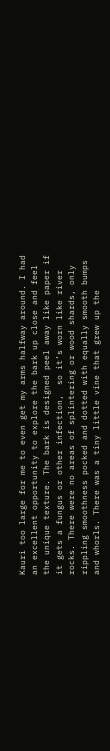Kauri too large for me to even get my arms halfway around. I had an excellent opportunity to explore the bark up close and feel the unique texture. The bark is designed peel away like paper if it gets a fungus or other infection,  so it’s worn like river rocks. There were no areas of splintering or wood shards, only rippling smoothness pocked and dotted with equally smooth bumps and whorls. There was a tiny little vine that grew up the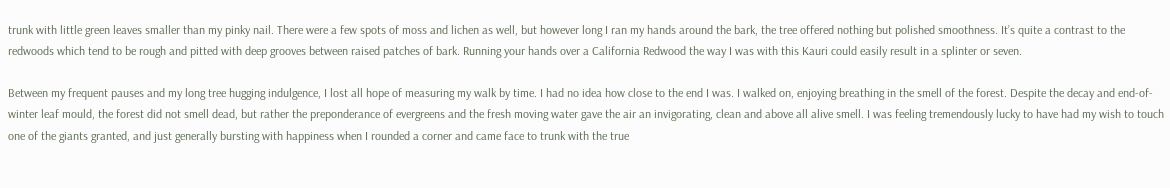trunk with little green leaves smaller than my pinky nail. There were a few spots of moss and lichen as well, but however long I ran my hands around the bark, the tree offered nothing but polished smoothness. It’s quite a contrast to the redwoods which tend to be rough and pitted with deep grooves between raised patches of bark. Running your hands over a California Redwood the way I was with this Kauri could easily result in a splinter or seven.

Between my frequent pauses and my long tree hugging indulgence, I lost all hope of measuring my walk by time. I had no idea how close to the end I was. I walked on, enjoying breathing in the smell of the forest. Despite the decay and end-of-winter leaf mould, the forest did not smell dead, but rather the preponderance of evergreens and the fresh moving water gave the air an invigorating, clean and above all alive smell. I was feeling tremendously lucky to have had my wish to touch one of the giants granted, and just generally bursting with happiness when I rounded a corner and came face to trunk with the true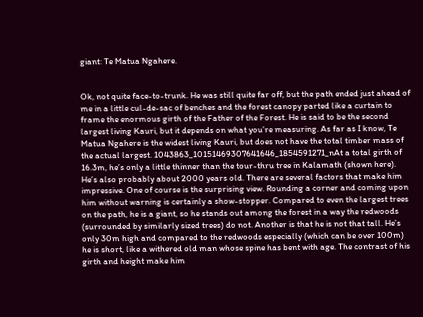giant: Te Matua Ngahere.


Ok, not quite face-to-trunk. He was still quite far off, but the path ended just ahead of me in a little cul-de-sac of benches and the forest canopy parted like a curtain to frame the enormous girth of the Father of the Forest. He is said to be the second largest living Kauri, but it depends on what you’re measuring. As far as I know, Te Matua Ngahere is the widest living Kauri, but does not have the total timber mass of the actual largest. 1043863_10151469307641646_1854591271_nAt a total girth of 16.3m, he’s only a little thinner than the tour-thru tree in Kalamath (shown here). He’s also probably about 2000 years old. There are several factors that make him impressive. One of course is the surprising view. Rounding a corner and coming upon him without warning is certainly a show-stopper. Compared to even the largest trees on the path, he is a giant, so he stands out among the forest in a way the redwoods (surrounded by similarly sized trees) do not. Another is that he is not that tall. He’s only 30m high and compared to the redwoods especially (which can be over 100m) he is short, like a withered old man whose spine has bent with age. The contrast of his girth and height make him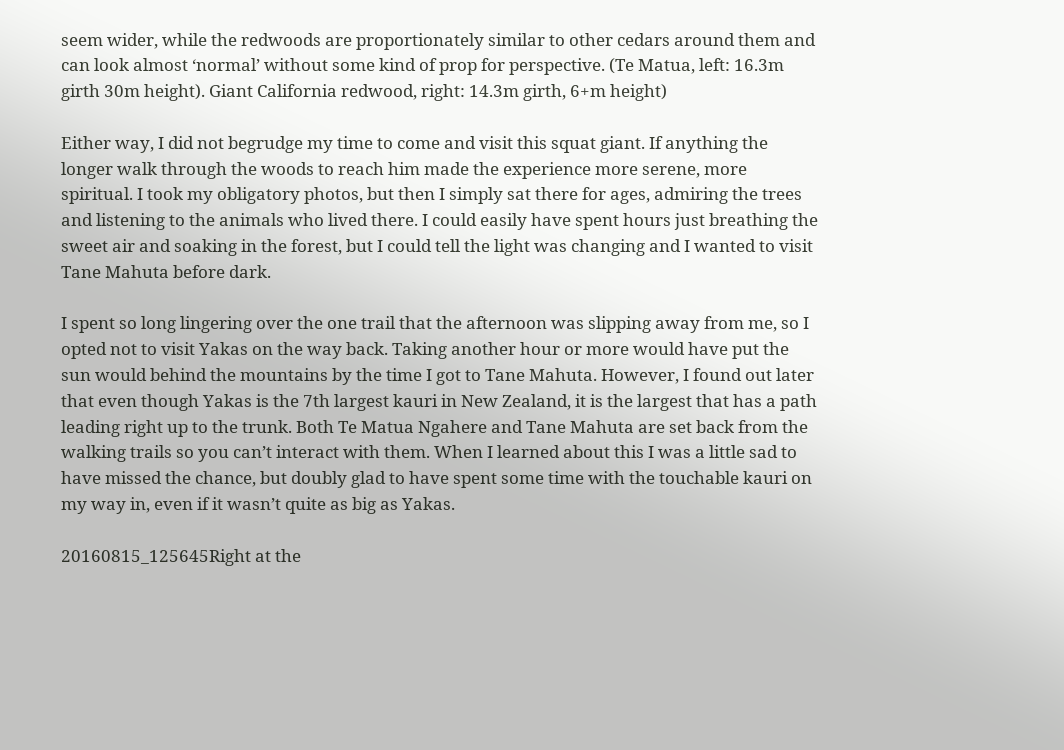seem wider, while the redwoods are proportionately similar to other cedars around them and can look almost ‘normal’ without some kind of prop for perspective. (Te Matua, left: 16.3m girth 30m height). Giant California redwood, right: 14.3m girth, 6+m height)

Either way, I did not begrudge my time to come and visit this squat giant. If anything the longer walk through the woods to reach him made the experience more serene, more spiritual. I took my obligatory photos, but then I simply sat there for ages, admiring the trees and listening to the animals who lived there. I could easily have spent hours just breathing the sweet air and soaking in the forest, but I could tell the light was changing and I wanted to visit Tane Mahuta before dark.

I spent so long lingering over the one trail that the afternoon was slipping away from me, so I opted not to visit Yakas on the way back. Taking another hour or more would have put the sun would behind the mountains by the time I got to Tane Mahuta. However, I found out later that even though Yakas is the 7th largest kauri in New Zealand, it is the largest that has a path leading right up to the trunk. Both Te Matua Ngahere and Tane Mahuta are set back from the walking trails so you can’t interact with them. When I learned about this I was a little sad to have missed the chance, but doubly glad to have spent some time with the touchable kauri on my way in, even if it wasn’t quite as big as Yakas.

20160815_125645Right at the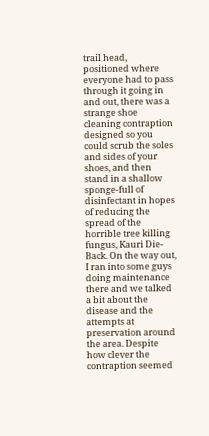trail head, positioned where everyone had to pass through it going in and out, there was a strange shoe cleaning contraption designed so you could scrub the soles and sides of your shoes, and then stand in a shallow sponge-full of disinfectant in hopes of reducing the spread of the horrible tree killing fungus, Kauri Die-Back. On the way out, I ran into some guys doing maintenance there and we talked a bit about the disease and the attempts at preservation around the area. Despite how clever the contraption seemed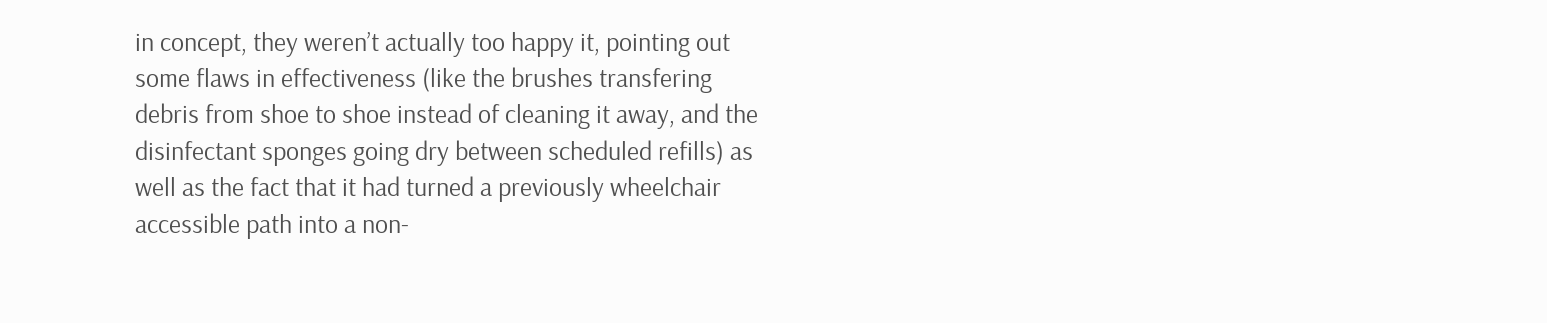in concept, they weren’t actually too happy it, pointing out some flaws in effectiveness (like the brushes transfering debris from shoe to shoe instead of cleaning it away, and the disinfectant sponges going dry between scheduled refills) as well as the fact that it had turned a previously wheelchair accessible path into a non-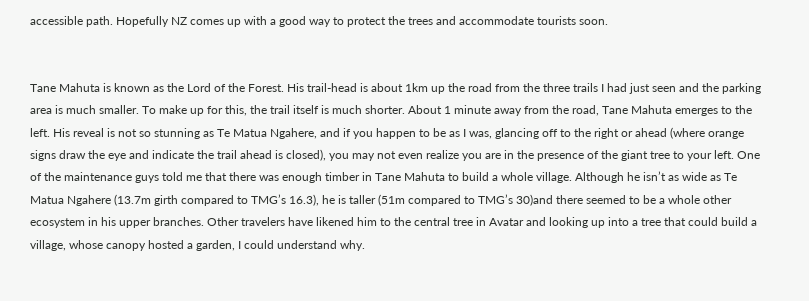accessible path. Hopefully NZ comes up with a good way to protect the trees and accommodate tourists soon.


Tane Mahuta is known as the Lord of the Forest. His trail-head is about 1km up the road from the three trails I had just seen and the parking area is much smaller. To make up for this, the trail itself is much shorter. About 1 minute away from the road, Tane Mahuta emerges to the left. His reveal is not so stunning as Te Matua Ngahere, and if you happen to be as I was, glancing off to the right or ahead (where orange signs draw the eye and indicate the trail ahead is closed), you may not even realize you are in the presence of the giant tree to your left. One of the maintenance guys told me that there was enough timber in Tane Mahuta to build a whole village. Although he isn’t as wide as Te Matua Ngahere (13.7m girth compared to TMG’s 16.3), he is taller (51m compared to TMG’s 30)and there seemed to be a whole other ecosystem in his upper branches. Other travelers have likened him to the central tree in Avatar and looking up into a tree that could build a village, whose canopy hosted a garden, I could understand why.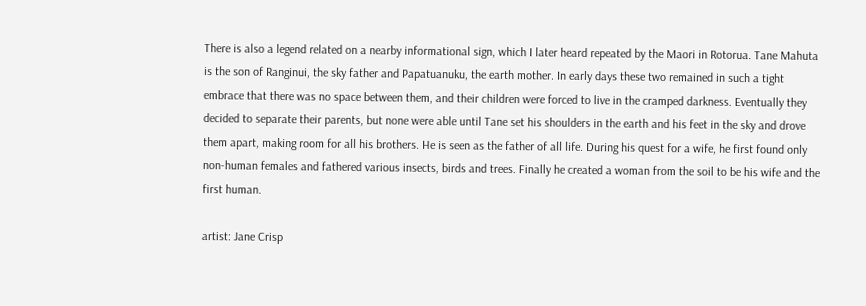There is also a legend related on a nearby informational sign, which I later heard repeated by the Maori in Rotorua. Tane Mahuta is the son of Ranginui, the sky father and Papatuanuku, the earth mother. In early days these two remained in such a tight embrace that there was no space between them, and their children were forced to live in the cramped darkness. Eventually they decided to separate their parents, but none were able until Tane set his shoulders in the earth and his feet in the sky and drove them apart, making room for all his brothers. He is seen as the father of all life. During his quest for a wife, he first found only non-human females and fathered various insects, birds and trees. Finally he created a woman from the soil to be his wife and the first human.

artist: Jane Crisp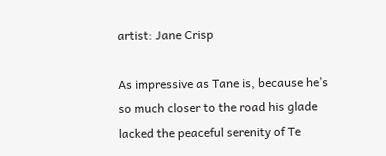artist: Jane Crisp

As impressive as Tane is, because he’s so much closer to the road his glade lacked the peaceful serenity of Te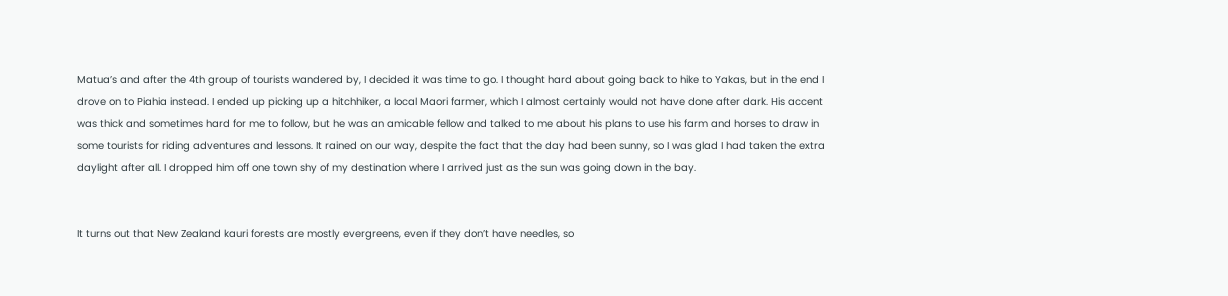Matua’s and after the 4th group of tourists wandered by, I decided it was time to go. I thought hard about going back to hike to Yakas, but in the end I drove on to Piahia instead. I ended up picking up a hitchhiker, a local Maori farmer, which I almost certainly would not have done after dark. His accent was thick and sometimes hard for me to follow, but he was an amicable fellow and talked to me about his plans to use his farm and horses to draw in some tourists for riding adventures and lessons. It rained on our way, despite the fact that the day had been sunny, so I was glad I had taken the extra daylight after all. I dropped him off one town shy of my destination where I arrived just as the sun was going down in the bay.


It turns out that New Zealand kauri forests are mostly evergreens, even if they don’t have needles, so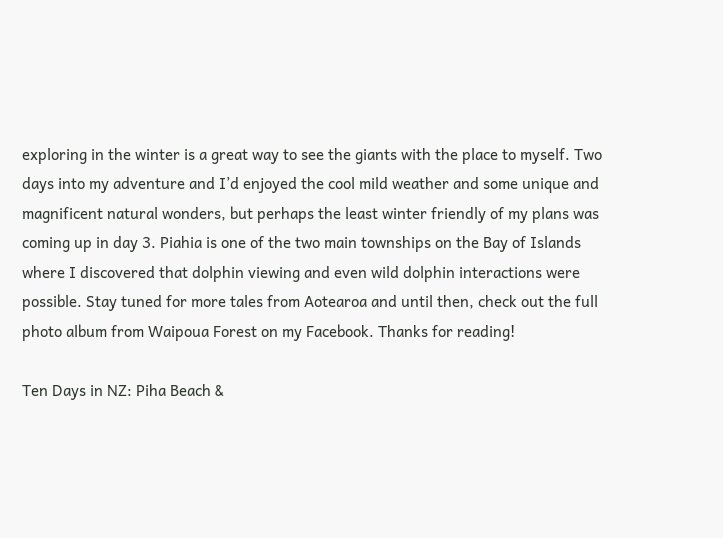exploring in the winter is a great way to see the giants with the place to myself. Two days into my adventure and I’d enjoyed the cool mild weather and some unique and magnificent natural wonders, but perhaps the least winter friendly of my plans was coming up in day 3. Piahia is one of the two main townships on the Bay of Islands where I discovered that dolphin viewing and even wild dolphin interactions were possible. Stay tuned for more tales from Aotearoa and until then, check out the full photo album from Waipoua Forest on my Facebook. Thanks for reading!

Ten Days in NZ: Piha Beach &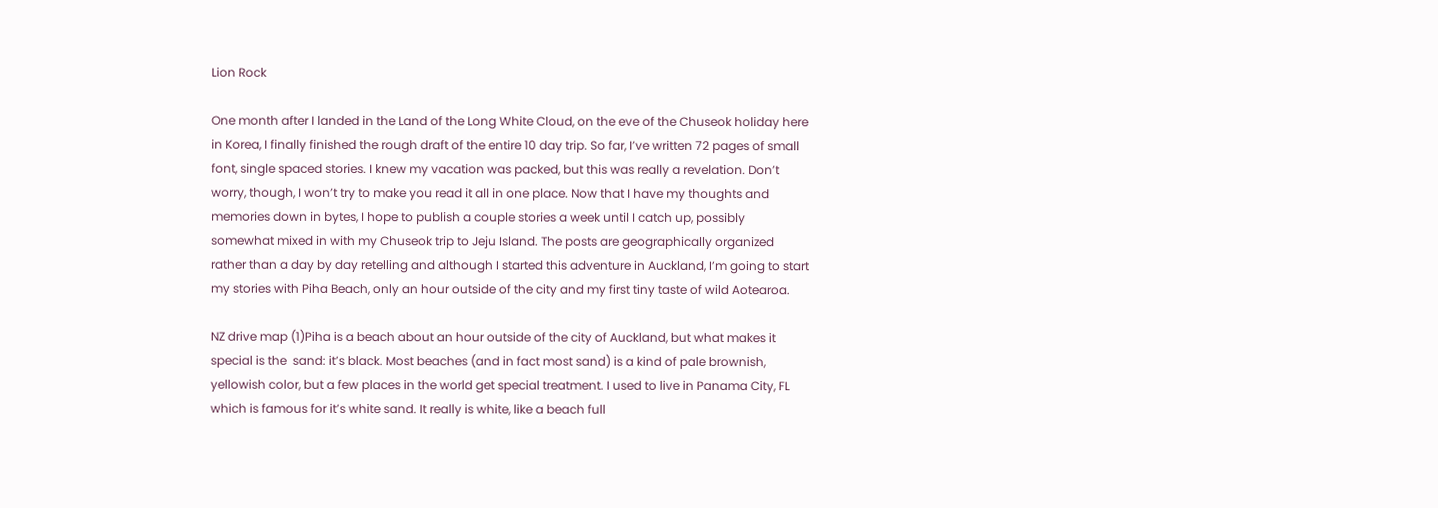Lion Rock

One month after I landed in the Land of the Long White Cloud, on the eve of the Chuseok holiday here in Korea, I finally finished the rough draft of the entire 10 day trip. So far, I’ve written 72 pages of small font, single spaced stories. I knew my vacation was packed, but this was really a revelation. Don’t worry, though, I won’t try to make you read it all in one place. Now that I have my thoughts and memories down in bytes, I hope to publish a couple stories a week until I catch up, possibly somewhat mixed in with my Chuseok trip to Jeju Island. The posts are geographically organized rather than a day by day retelling and although I started this adventure in Auckland, I’m going to start my stories with Piha Beach, only an hour outside of the city and my first tiny taste of wild Aotearoa.

NZ drive map (1)Piha is a beach about an hour outside of the city of Auckland, but what makes it special is the  sand: it’s black. Most beaches (and in fact most sand) is a kind of pale brownish, yellowish color, but a few places in the world get special treatment. I used to live in Panama City, FL which is famous for it’s white sand. It really is white, like a beach full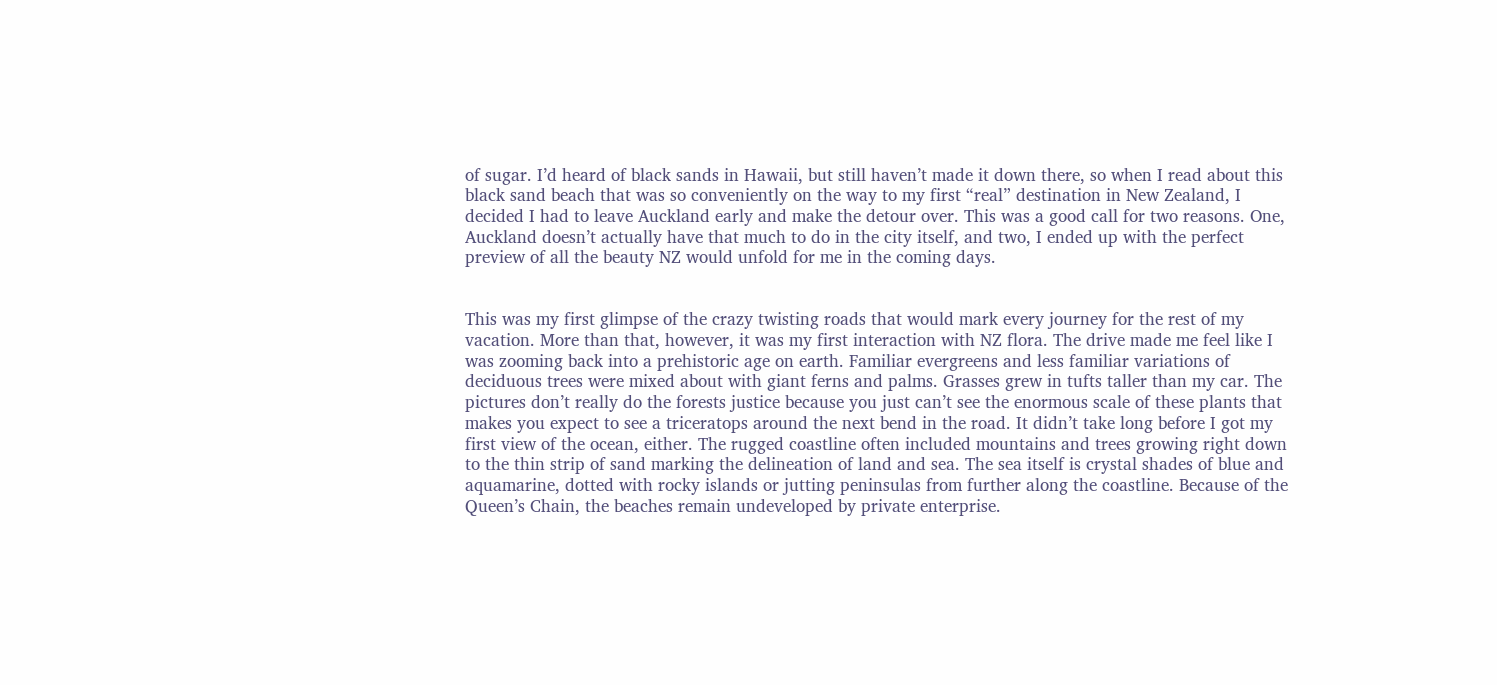of sugar. I’d heard of black sands in Hawaii, but still haven’t made it down there, so when I read about this black sand beach that was so conveniently on the way to my first “real” destination in New Zealand, I decided I had to leave Auckland early and make the detour over. This was a good call for two reasons. One, Auckland doesn’t actually have that much to do in the city itself, and two, I ended up with the perfect preview of all the beauty NZ would unfold for me in the coming days.


This was my first glimpse of the crazy twisting roads that would mark every journey for the rest of my vacation. More than that, however, it was my first interaction with NZ flora. The drive made me feel like I was zooming back into a prehistoric age on earth. Familiar evergreens and less familiar variations of deciduous trees were mixed about with giant ferns and palms. Grasses grew in tufts taller than my car. The pictures don’t really do the forests justice because you just can’t see the enormous scale of these plants that makes you expect to see a triceratops around the next bend in the road. It didn’t take long before I got my first view of the ocean, either. The rugged coastline often included mountains and trees growing right down to the thin strip of sand marking the delineation of land and sea. The sea itself is crystal shades of blue and aquamarine, dotted with rocky islands or jutting peninsulas from further along the coastline. Because of the Queen’s Chain, the beaches remain undeveloped by private enterprise.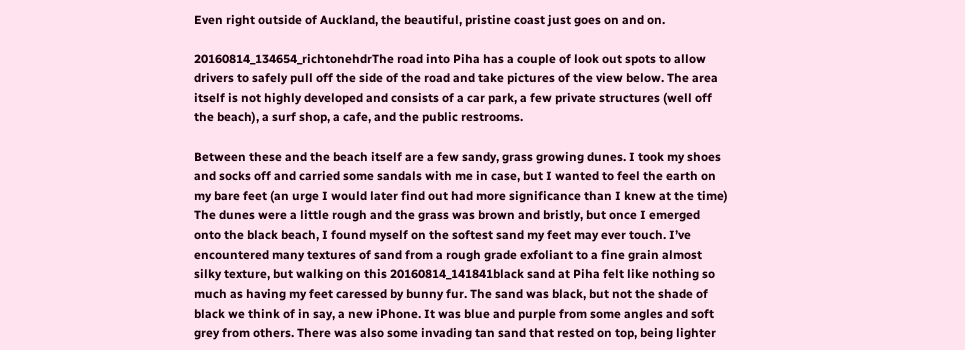Even right outside of Auckland, the beautiful, pristine coast just goes on and on.

20160814_134654_richtonehdrThe road into Piha has a couple of look out spots to allow drivers to safely pull off the side of the road and take pictures of the view below. The area itself is not highly developed and consists of a car park, a few private structures (well off the beach), a surf shop, a cafe, and the public restrooms.

Between these and the beach itself are a few sandy, grass growing dunes. I took my shoes and socks off and carried some sandals with me in case, but I wanted to feel the earth on my bare feet (an urge I would later find out had more significance than I knew at the time) The dunes were a little rough and the grass was brown and bristly, but once I emerged onto the black beach, I found myself on the softest sand my feet may ever touch. I’ve encountered many textures of sand from a rough grade exfoliant to a fine grain almost silky texture, but walking on this 20160814_141841black sand at Piha felt like nothing so much as having my feet caressed by bunny fur. The sand was black, but not the shade of black we think of in say, a new iPhone. It was blue and purple from some angles and soft grey from others. There was also some invading tan sand that rested on top, being lighter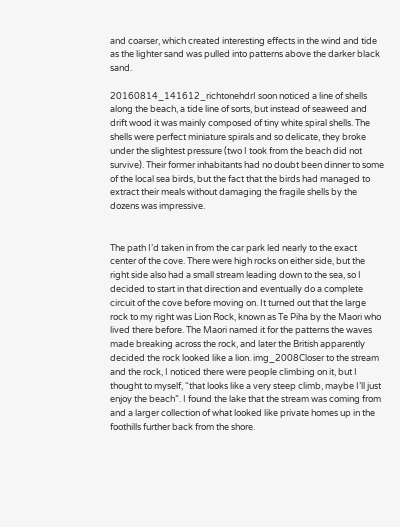and coarser, which created interesting effects in the wind and tide as the lighter sand was pulled into patterns above the darker black sand.

20160814_141612_richtonehdrI soon noticed a line of shells along the beach, a tide line of sorts, but instead of seaweed and drift wood it was mainly composed of tiny white spiral shells. The shells were perfect miniature spirals and so delicate, they broke under the slightest pressure (two I took from the beach did not survive). Their former inhabitants had no doubt been dinner to some of the local sea birds, but the fact that the birds had managed to extract their meals without damaging the fragile shells by the dozens was impressive.


The path I’d taken in from the car park led nearly to the exact center of the cove. There were high rocks on either side, but the right side also had a small stream leading down to the sea, so I decided to start in that direction and eventually do a complete circuit of the cove before moving on. It turned out that the large rock to my right was Lion Rock, known as Te Piha by the Maori who lived there before. The Maori named it for the patterns the waves made breaking across the rock, and later the British apparently decided the rock looked like a lion. img_2008Closer to the stream and the rock, I noticed there were people climbing on it, but I thought to myself, “that looks like a very steep climb, maybe I’ll just enjoy the beach”. I found the lake that the stream was coming from and a larger collection of what looked like private homes up in the foothills further back from the shore.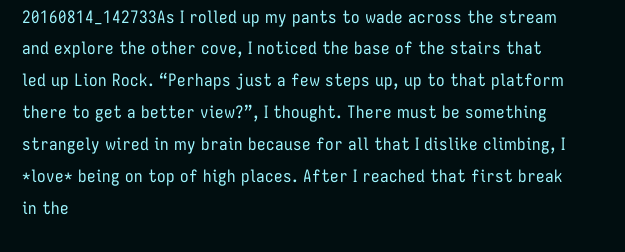20160814_142733As I rolled up my pants to wade across the stream and explore the other cove, I noticed the base of the stairs that led up Lion Rock. “Perhaps just a few steps up, up to that platform there to get a better view?”, I thought. There must be something strangely wired in my brain because for all that I dislike climbing, I *love* being on top of high places. After I reached that first break in the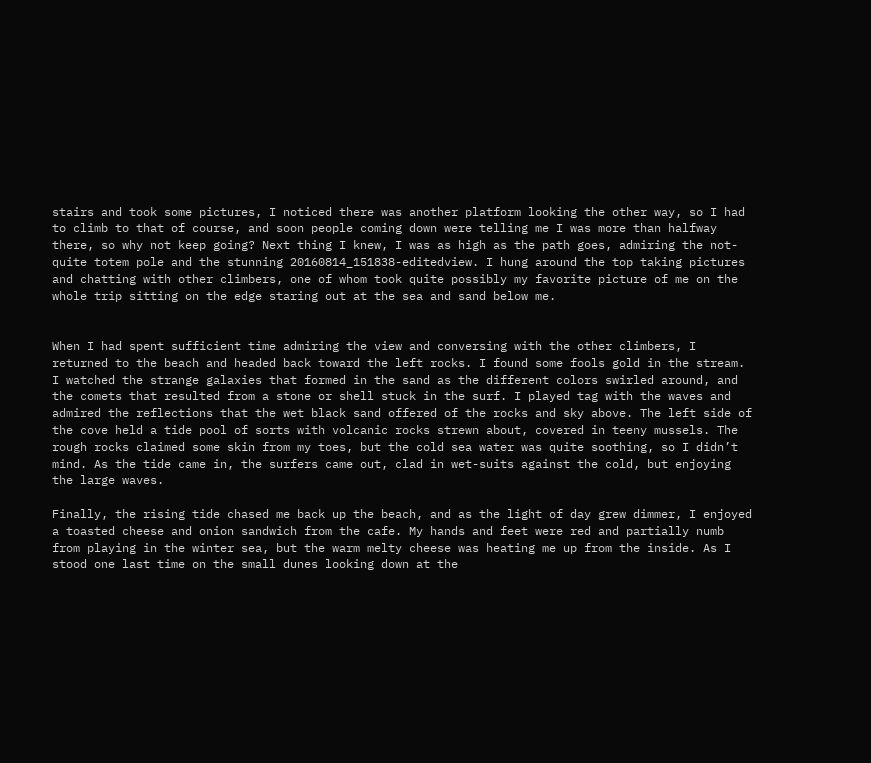stairs and took some pictures, I noticed there was another platform looking the other way, so I had to climb to that of course, and soon people coming down were telling me I was more than halfway there, so why not keep going? Next thing I knew, I was as high as the path goes, admiring the not-quite totem pole and the stunning 20160814_151838-editedview. I hung around the top taking pictures and chatting with other climbers, one of whom took quite possibly my favorite picture of me on the whole trip sitting on the edge staring out at the sea and sand below me.


When I had spent sufficient time admiring the view and conversing with the other climbers, I returned to the beach and headed back toward the left rocks. I found some fools gold in the stream. I watched the strange galaxies that formed in the sand as the different colors swirled around, and the comets that resulted from a stone or shell stuck in the surf. I played tag with the waves and admired the reflections that the wet black sand offered of the rocks and sky above. The left side of the cove held a tide pool of sorts with volcanic rocks strewn about, covered in teeny mussels. The rough rocks claimed some skin from my toes, but the cold sea water was quite soothing, so I didn’t mind. As the tide came in, the surfers came out, clad in wet-suits against the cold, but enjoying the large waves.

Finally, the rising tide chased me back up the beach, and as the light of day grew dimmer, I enjoyed a toasted cheese and onion sandwich from the cafe. My hands and feet were red and partially numb from playing in the winter sea, but the warm melty cheese was heating me up from the inside. As I stood one last time on the small dunes looking down at the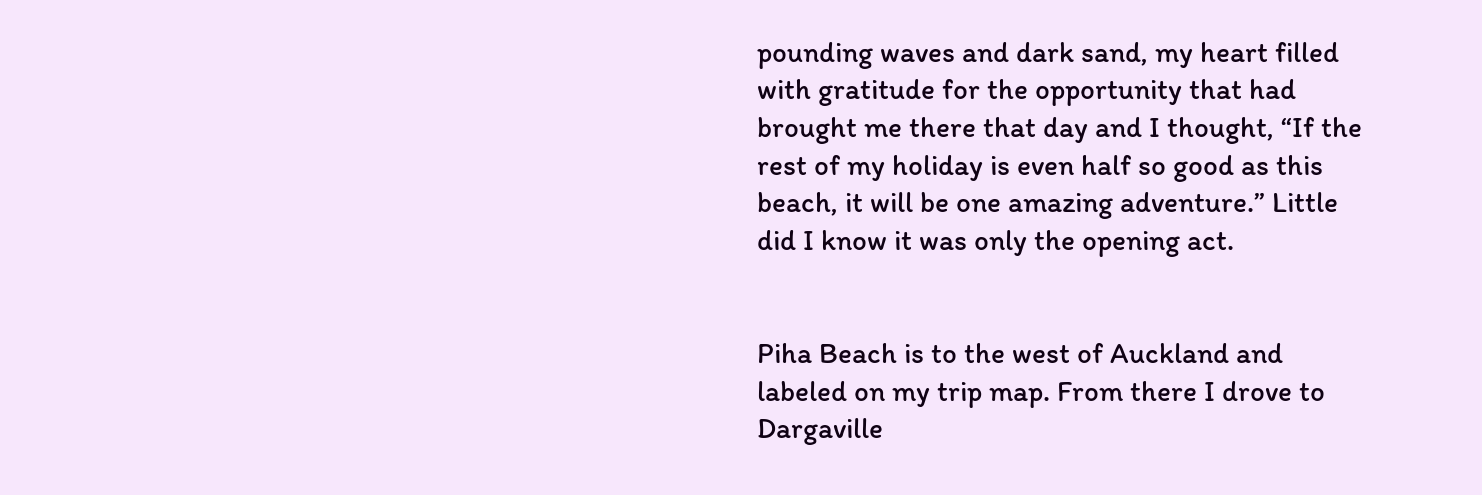pounding waves and dark sand, my heart filled with gratitude for the opportunity that had brought me there that day and I thought, “If the rest of my holiday is even half so good as this beach, it will be one amazing adventure.” Little did I know it was only the opening act.


Piha Beach is to the west of Auckland and labeled on my trip map. From there I drove to Dargaville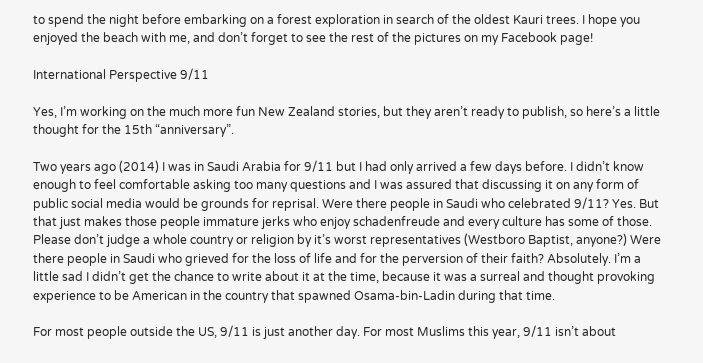to spend the night before embarking on a forest exploration in search of the oldest Kauri trees. I hope you enjoyed the beach with me, and don’t forget to see the rest of the pictures on my Facebook page!

International Perspective 9/11

Yes, I’m working on the much more fun New Zealand stories, but they aren’t ready to publish, so here’s a little thought for the 15th “anniversary”.

Two years ago (2014) I was in Saudi Arabia for 9/11 but I had only arrived a few days before. I didn’t know enough to feel comfortable asking too many questions and I was assured that discussing it on any form of public social media would be grounds for reprisal. Were there people in Saudi who celebrated 9/11? Yes. But that just makes those people immature jerks who enjoy schadenfreude and every culture has some of those. Please don’t judge a whole country or religion by it’s worst representatives (Westboro Baptist, anyone?) Were there people in Saudi who grieved for the loss of life and for the perversion of their faith? Absolutely. I’m a little sad I didn’t get the chance to write about it at the time, because it was a surreal and thought provoking experience to be American in the country that spawned Osama-bin-Ladin during that time.

For most people outside the US, 9/11 is just another day. For most Muslims this year, 9/11 isn’t about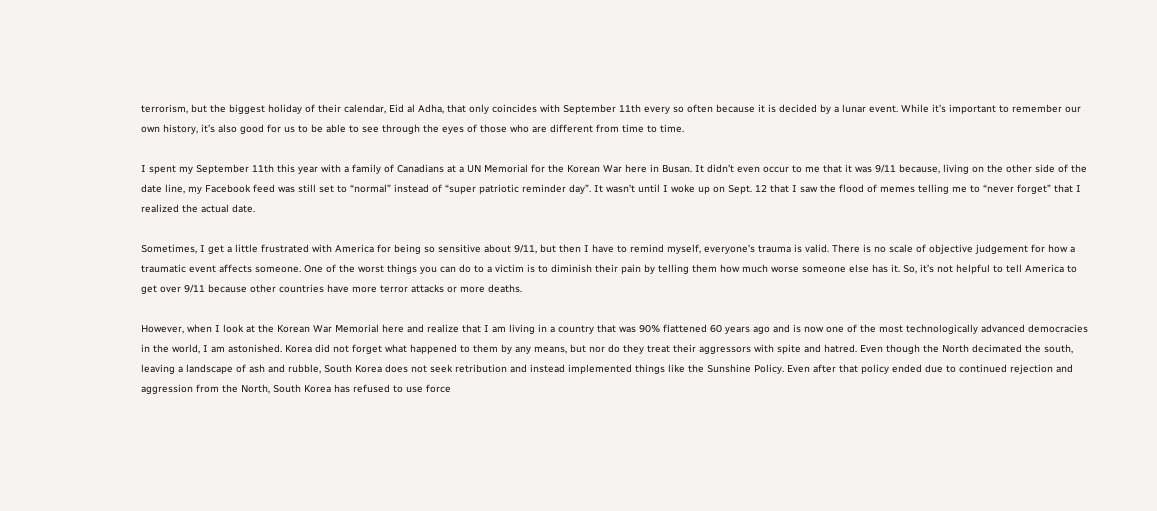terrorism, but the biggest holiday of their calendar, Eid al Adha, that only coincides with September 11th every so often because it is decided by a lunar event. While it’s important to remember our own history, it’s also good for us to be able to see through the eyes of those who are different from time to time.

I spent my September 11th this year with a family of Canadians at a UN Memorial for the Korean War here in Busan. It didn’t even occur to me that it was 9/11 because, living on the other side of the date line, my Facebook feed was still set to “normal” instead of “super patriotic reminder day”. It wasn’t until I woke up on Sept. 12 that I saw the flood of memes telling me to “never forget” that I realized the actual date.

Sometimes, I get a little frustrated with America for being so sensitive about 9/11, but then I have to remind myself, everyone’s trauma is valid. There is no scale of objective judgement for how a traumatic event affects someone. One of the worst things you can do to a victim is to diminish their pain by telling them how much worse someone else has it. So, it’s not helpful to tell America to get over 9/11 because other countries have more terror attacks or more deaths.

However, when I look at the Korean War Memorial here and realize that I am living in a country that was 90% flattened 60 years ago and is now one of the most technologically advanced democracies in the world, I am astonished. Korea did not forget what happened to them by any means, but nor do they treat their aggressors with spite and hatred. Even though the North decimated the south, leaving a landscape of ash and rubble, South Korea does not seek retribution and instead implemented things like the Sunshine Policy. Even after that policy ended due to continued rejection and aggression from the North, South Korea has refused to use force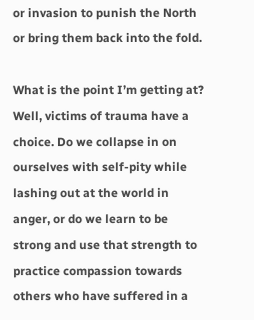or invasion to punish the North or bring them back into the fold.

What is the point I’m getting at? Well, victims of trauma have a choice. Do we collapse in on ourselves with self-pity while lashing out at the world in anger, or do we learn to be strong and use that strength to practice compassion towards others who have suffered in a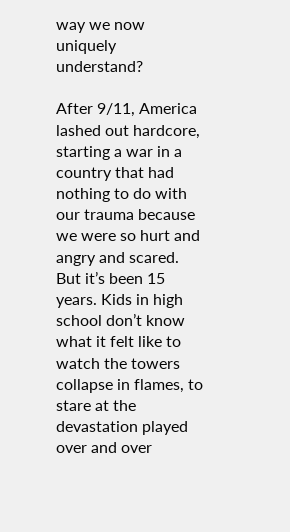way we now uniquely understand?

After 9/11, America lashed out hardcore, starting a war in a country that had nothing to do with our trauma because we were so hurt and angry and scared. But it’s been 15 years. Kids in high school don’t know what it felt like to watch the towers collapse in flames, to stare at the devastation played over and over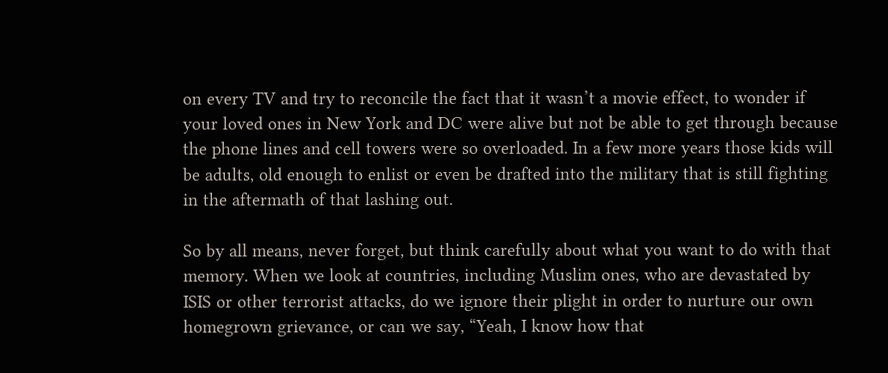on every TV and try to reconcile the fact that it wasn’t a movie effect, to wonder if your loved ones in New York and DC were alive but not be able to get through because the phone lines and cell towers were so overloaded. In a few more years those kids will be adults, old enough to enlist or even be drafted into the military that is still fighting in the aftermath of that lashing out.

So by all means, never forget, but think carefully about what you want to do with that memory. When we look at countries, including Muslim ones, who are devastated by ISIS or other terrorist attacks, do we ignore their plight in order to nurture our own homegrown grievance, or can we say, “Yeah, I know how that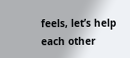feels, let’s help each other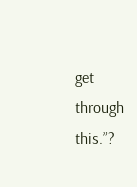get through this.”?